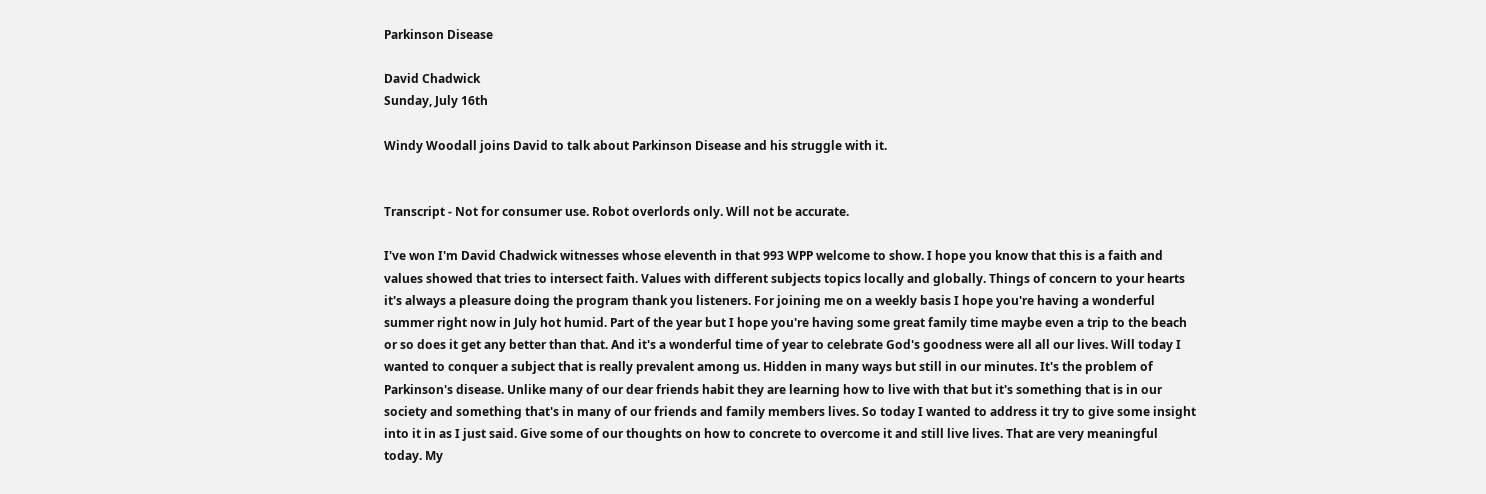Parkinson Disease

David Chadwick
Sunday, July 16th

Windy Woodall joins David to talk about Parkinson Disease and his struggle with it.


Transcript - Not for consumer use. Robot overlords only. Will not be accurate.

I've won I'm David Chadwick witnesses whose eleventh in that 993 WPP welcome to show. I hope you know that this is a faith and values showed that tries to intersect faith. Values with different subjects topics locally and globally. Things of concern to your hearts it's always a pleasure doing the program thank you listeners. For joining me on a weekly basis I hope you're having a wonderful summer right now in July hot humid. Part of the year but I hope you're having some great family time maybe even a trip to the beach or so does it get any better than that. And it's a wonderful time of year to celebrate God's goodness were all all our lives. Will today I wanted to conquer a subject that is really prevalent among us. Hidden in many ways but still in our minutes. It's the problem of Parkinson's disease. Unlike many of our dear friends habit they are learning how to live with that but it's something that is in our society and something that's in many of our friends and family members lives. So today I wanted to address it try to give some insight into it in as I just said. Give some of our thoughts on how to concrete to overcome it and still live lives. That are very meaningful today. My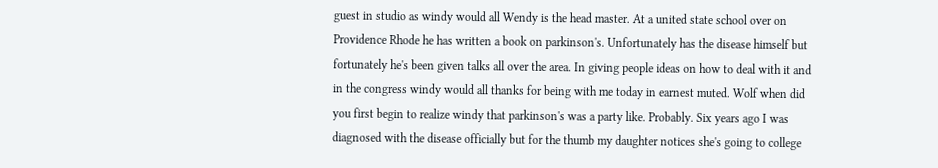guest in studio as windy would all Wendy is the head master. At a united state school over on Providence Rhode he has written a book on parkinson's. Unfortunately has the disease himself but fortunately he's been given talks all over the area. In giving people ideas on how to deal with it and in the congress windy would all thanks for being with me today in earnest muted. Wolf when did you first begin to realize windy that parkinson's was a party like. Probably. Six years ago I was diagnosed with the disease officially but for the thumb my daughter notices she's going to college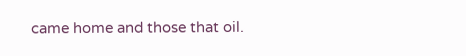came home and those that oil.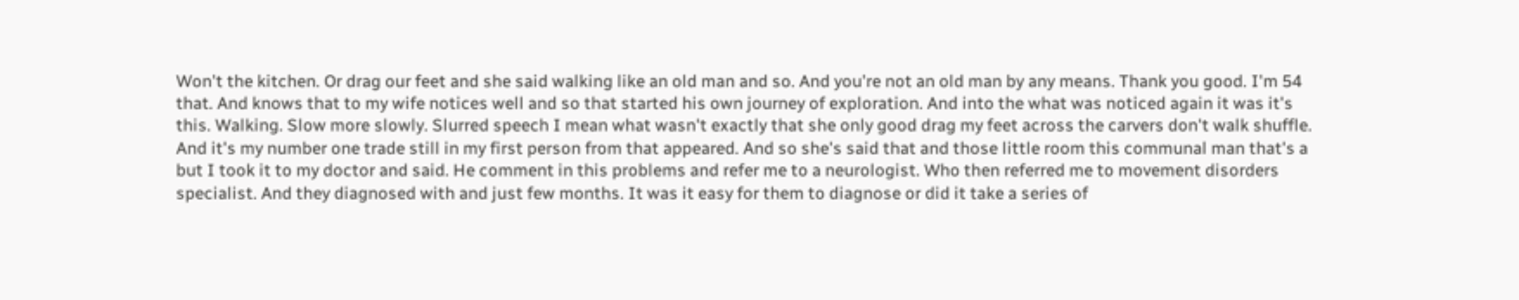Won't the kitchen. Or drag our feet and she said walking like an old man and so. And you're not an old man by any means. Thank you good. I'm 54 that. And knows that to my wife notices well and so that started his own journey of exploration. And into the what was noticed again it was it's this. Walking. Slow more slowly. Slurred speech I mean what wasn't exactly that she only good drag my feet across the carvers don't walk shuffle. And it's my number one trade still in my first person from that appeared. And so she's said that and those little room this communal man that's a but I took it to my doctor and said. He comment in this problems and refer me to a neurologist. Who then referred me to movement disorders specialist. And they diagnosed with and just few months. It was it easy for them to diagnose or did it take a series of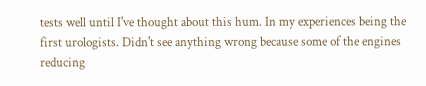tests well until I've thought about this hum. In my experiences being the first urologists. Didn't see anything wrong because some of the engines reducing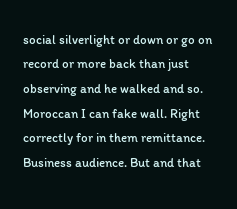social silverlight or down or go on record or more back than just observing and he walked and so. Moroccan I can fake wall. Right correctly for in them remittance. Business audience. But and that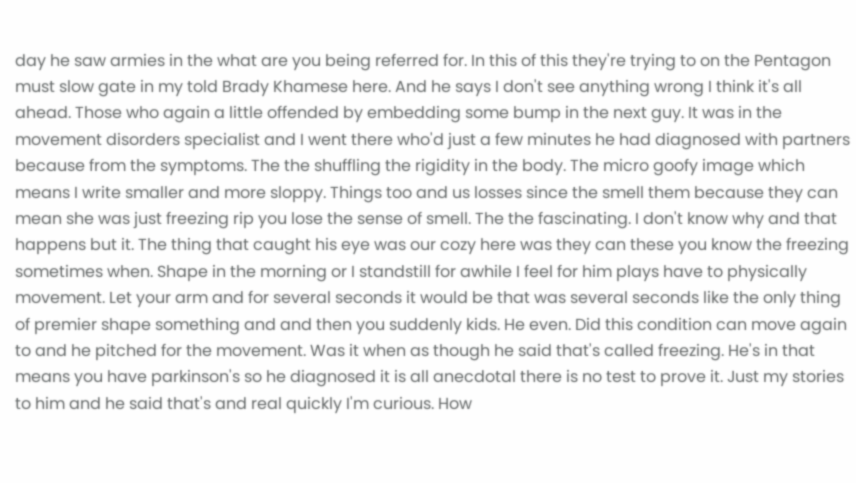day he saw armies in the what are you being referred for. In this of this they're trying to on the Pentagon must slow gate in my told Brady Khamese here. And he says I don't see anything wrong I think it's all ahead. Those who again a little offended by embedding some bump in the next guy. It was in the movement disorders specialist and I went there who'd just a few minutes he had diagnosed with partners because from the symptoms. The the shuffling the rigidity in the body. The micro goofy image which means I write smaller and more sloppy. Things too and us losses since the smell them because they can mean she was just freezing rip you lose the sense of smell. The the fascinating. I don't know why and that happens but it. The thing that caught his eye was our cozy here was they can these you know the freezing sometimes when. Shape in the morning or I standstill for awhile I feel for him plays have to physically movement. Let your arm and for several seconds it would be that was several seconds like the only thing of premier shape something and and then you suddenly kids. He even. Did this condition can move again to and he pitched for the movement. Was it when as though he said that's called freezing. He's in that means you have parkinson's so he diagnosed it is all anecdotal there is no test to prove it. Just my stories to him and he said that's and real quickly I'm curious. How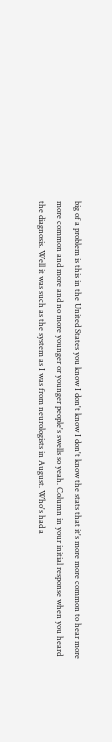big of a problem is this in the United States you know I don't know I don't know the stats that it's more more common to hear more more common and more and no more younger or younger people's swells so yeah. Column in your initial response when you heard the diagnosis. Well it was such as the system as I was from neurologists in August. Who's had a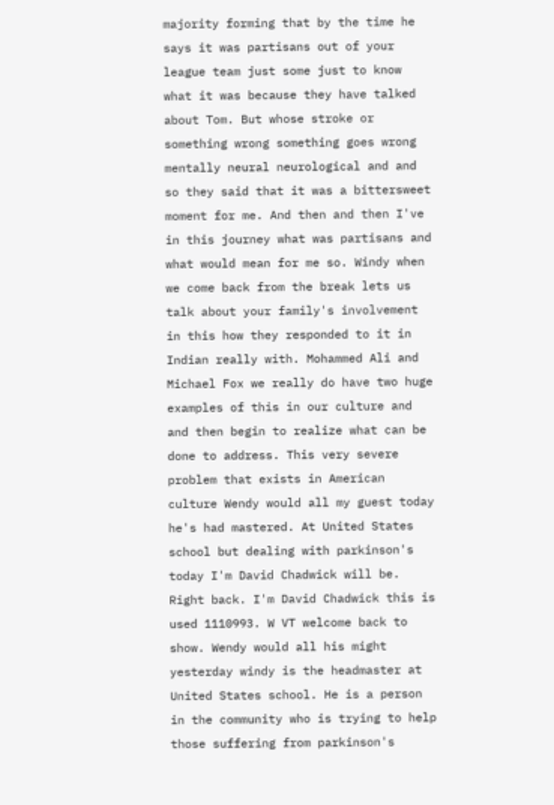majority forming that by the time he says it was partisans out of your league team just some just to know what it was because they have talked about Tom. But whose stroke or something wrong something goes wrong mentally neural neurological and and so they said that it was a bittersweet moment for me. And then and then I've in this journey what was partisans and what would mean for me so. Windy when we come back from the break lets us talk about your family's involvement in this how they responded to it in Indian really with. Mohammed Ali and Michael Fox we really do have two huge examples of this in our culture and and then begin to realize what can be done to address. This very severe problem that exists in American culture Wendy would all my guest today he's had mastered. At United States school but dealing with parkinson's today I'm David Chadwick will be. Right back. I'm David Chadwick this is used 1110993. W VT welcome back to show. Wendy would all his might yesterday windy is the headmaster at United States school. He is a person in the community who is trying to help those suffering from parkinson's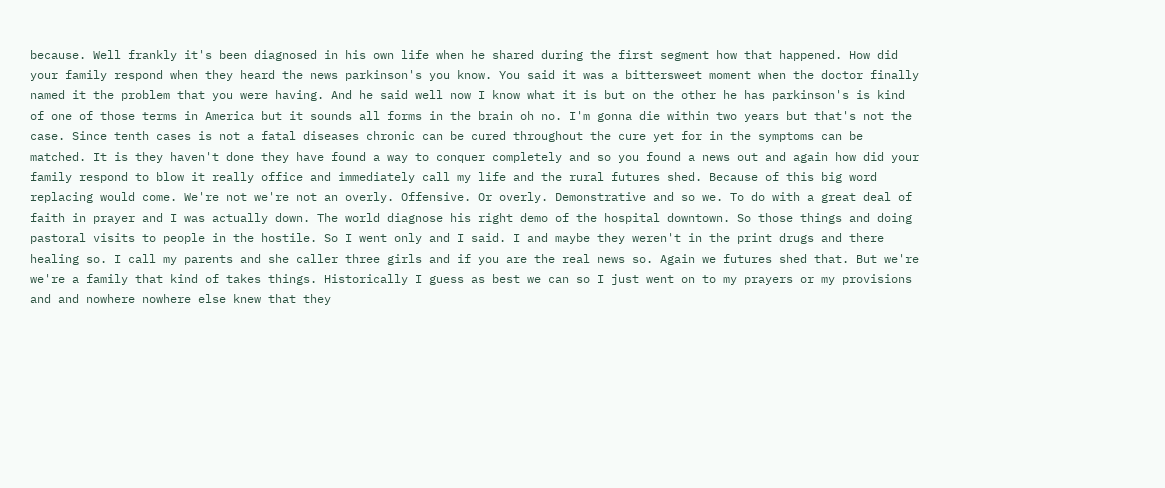because. Well frankly it's been diagnosed in his own life when he shared during the first segment how that happened. How did your family respond when they heard the news parkinson's you know. You said it was a bittersweet moment when the doctor finally named it the problem that you were having. And he said well now I know what it is but on the other he has parkinson's is kind of one of those terms in America but it sounds all forms in the brain oh no. I'm gonna die within two years but that's not the case. Since tenth cases is not a fatal diseases chronic can be cured throughout the cure yet for in the symptoms can be matched. It is they haven't done they have found a way to conquer completely and so you found a news out and again how did your family respond to blow it really office and immediately call my life and the rural futures shed. Because of this big word replacing would come. We're not we're not an overly. Offensive. Or overly. Demonstrative and so we. To do with a great deal of faith in prayer and I was actually down. The world diagnose his right demo of the hospital downtown. So those things and doing pastoral visits to people in the hostile. So I went only and I said. I and maybe they weren't in the print drugs and there healing so. I call my parents and she caller three girls and if you are the real news so. Again we futures shed that. But we're we're a family that kind of takes things. Historically I guess as best we can so I just went on to my prayers or my provisions and and nowhere nowhere else knew that they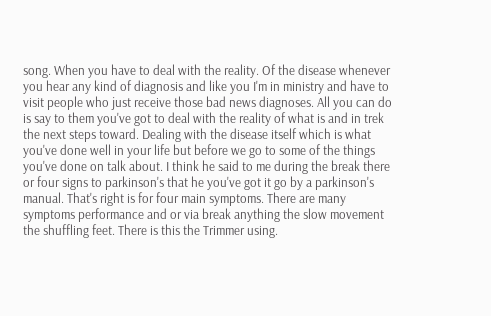song. When you have to deal with the reality. Of the disease whenever you hear any kind of diagnosis and like you I'm in ministry and have to visit people who just receive those bad news diagnoses. All you can do is say to them you've got to deal with the reality of what is and in trek the next steps toward. Dealing with the disease itself which is what you've done well in your life but before we go to some of the things you've done on talk about. I think he said to me during the break there or four signs to parkinson's that he you've got it go by a parkinson's manual. That's right is for four main symptoms. There are many symptoms performance and or via break anything the slow movement the shuffling feet. There is this the Trimmer using.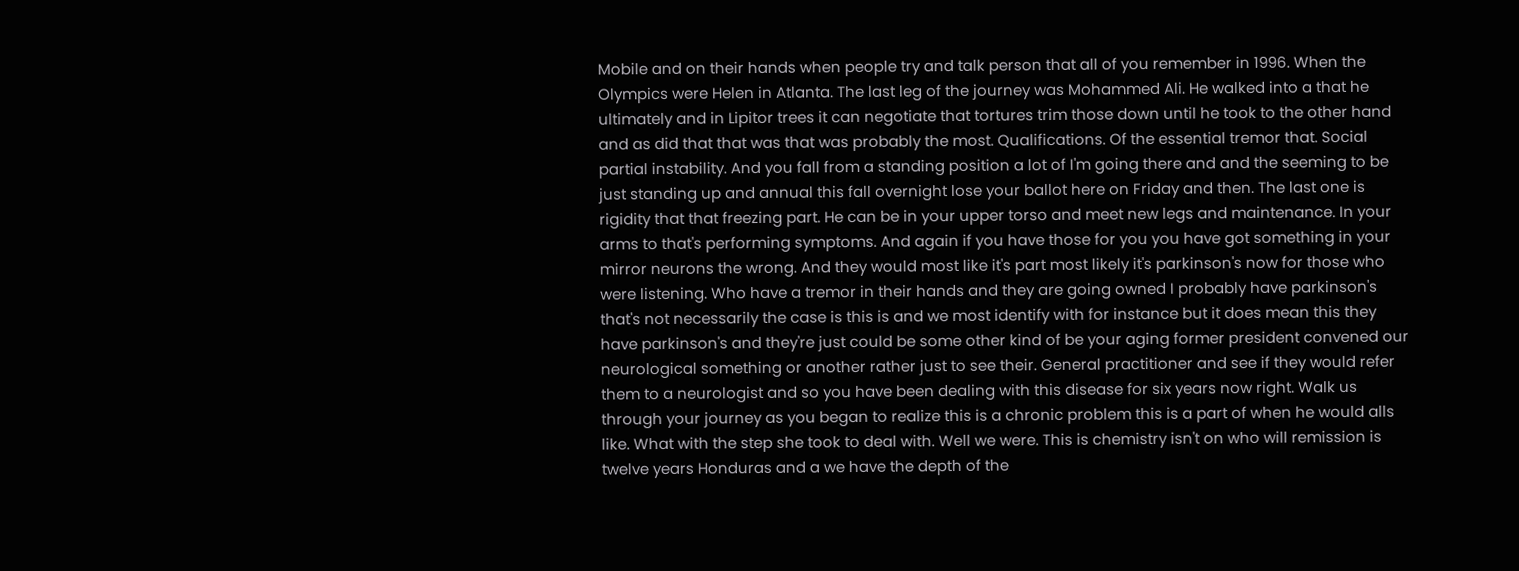Mobile and on their hands when people try and talk person that all of you remember in 1996. When the Olympics were Helen in Atlanta. The last leg of the journey was Mohammed Ali. He walked into a that he ultimately and in Lipitor trees it can negotiate that tortures trim those down until he took to the other hand and as did that that was that was probably the most. Qualifications. Of the essential tremor that. Social partial instability. And you fall from a standing position a lot of I'm going there and and the seeming to be just standing up and annual this fall overnight lose your ballot here on Friday and then. The last one is rigidity that that freezing part. He can be in your upper torso and meet new legs and maintenance. In your arms to that's performing symptoms. And again if you have those for you you have got something in your mirror neurons the wrong. And they would most like it's part most likely it's parkinson's now for those who were listening. Who have a tremor in their hands and they are going owned I probably have parkinson's that's not necessarily the case is this is and we most identify with for instance but it does mean this they have parkinson's and they're just could be some other kind of be your aging former president convened our neurological something or another rather just to see their. General practitioner and see if they would refer them to a neurologist and so you have been dealing with this disease for six years now right. Walk us through your journey as you began to realize this is a chronic problem this is a part of when he would alls like. What with the step she took to deal with. Well we were. This is chemistry isn't on who will remission is twelve years Honduras and a we have the depth of the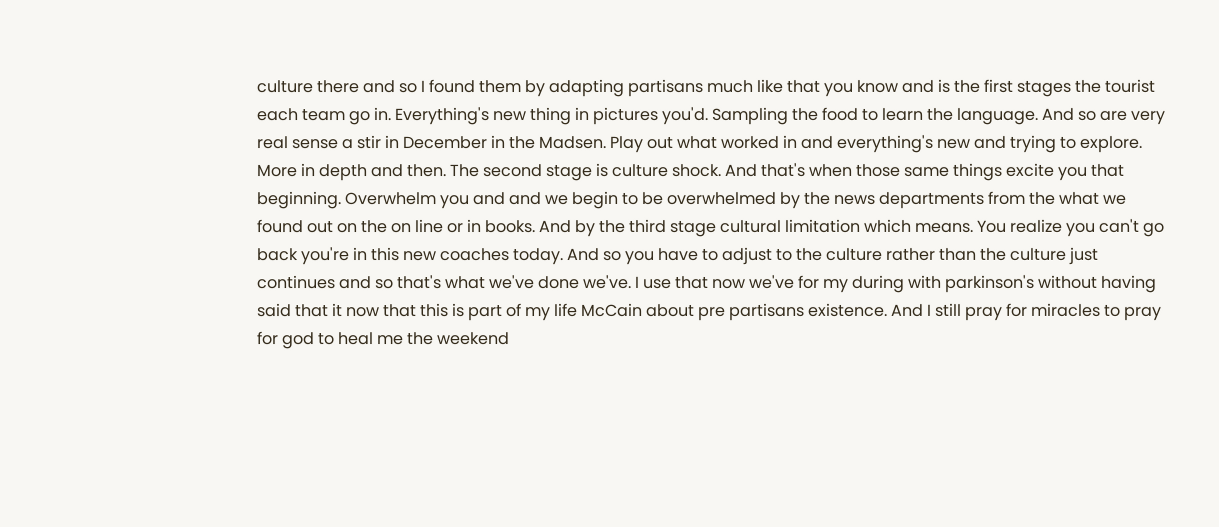culture there and so I found them by adapting partisans much like that you know and is the first stages the tourist each team go in. Everything's new thing in pictures you'd. Sampling the food to learn the language. And so are very real sense a stir in December in the Madsen. Play out what worked in and everything's new and trying to explore. More in depth and then. The second stage is culture shock. And that's when those same things excite you that beginning. Overwhelm you and and we begin to be overwhelmed by the news departments from the what we found out on the on line or in books. And by the third stage cultural limitation which means. You realize you can't go back you're in this new coaches today. And so you have to adjust to the culture rather than the culture just continues and so that's what we've done we've. I use that now we've for my during with parkinson's without having said that it now that this is part of my life McCain about pre partisans existence. And I still pray for miracles to pray for god to heal me the weekend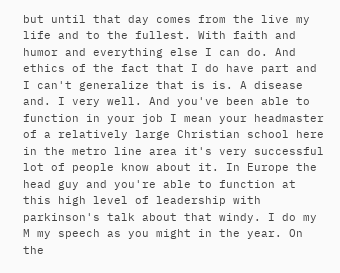but until that day comes from the live my life and to the fullest. With faith and humor and everything else I can do. And ethics of the fact that I do have part and I can't generalize that is is. A disease and. I very well. And you've been able to function in your job I mean your headmaster of a relatively large Christian school here in the metro line area it's very successful lot of people know about it. In Europe the head guy and you're able to function at this high level of leadership with parkinson's talk about that windy. I do my M my speech as you might in the year. On the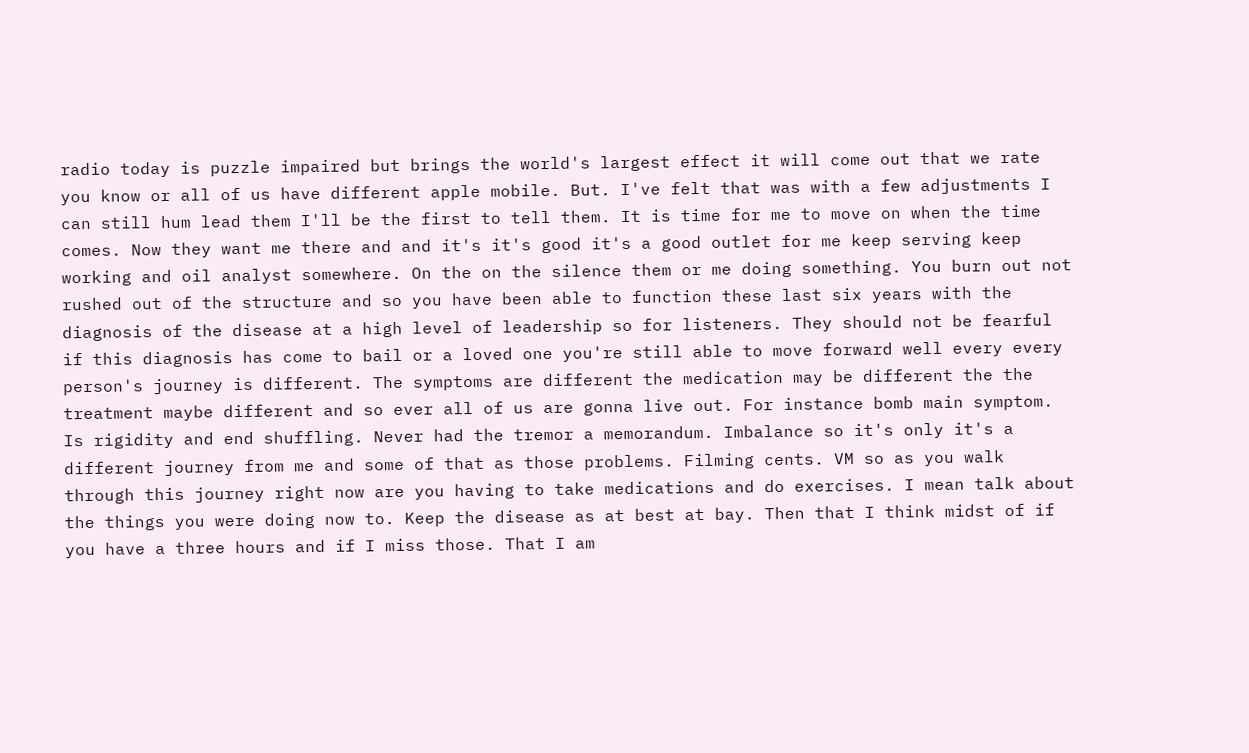radio today is puzzle impaired but brings the world's largest effect it will come out that we rate you know or all of us have different apple mobile. But. I've felt that was with a few adjustments I can still hum lead them I'll be the first to tell them. It is time for me to move on when the time comes. Now they want me there and and it's it's good it's a good outlet for me keep serving keep working and oil analyst somewhere. On the on the silence them or me doing something. You burn out not rushed out of the structure and so you have been able to function these last six years with the diagnosis of the disease at a high level of leadership so for listeners. They should not be fearful if this diagnosis has come to bail or a loved one you're still able to move forward well every every person's journey is different. The symptoms are different the medication may be different the the treatment maybe different and so ever all of us are gonna live out. For instance bomb main symptom. Is rigidity and end shuffling. Never had the tremor a memorandum. Imbalance so it's only it's a different journey from me and some of that as those problems. Filming cents. VM so as you walk through this journey right now are you having to take medications and do exercises. I mean talk about the things you were doing now to. Keep the disease as at best at bay. Then that I think midst of if you have a three hours and if I miss those. That I am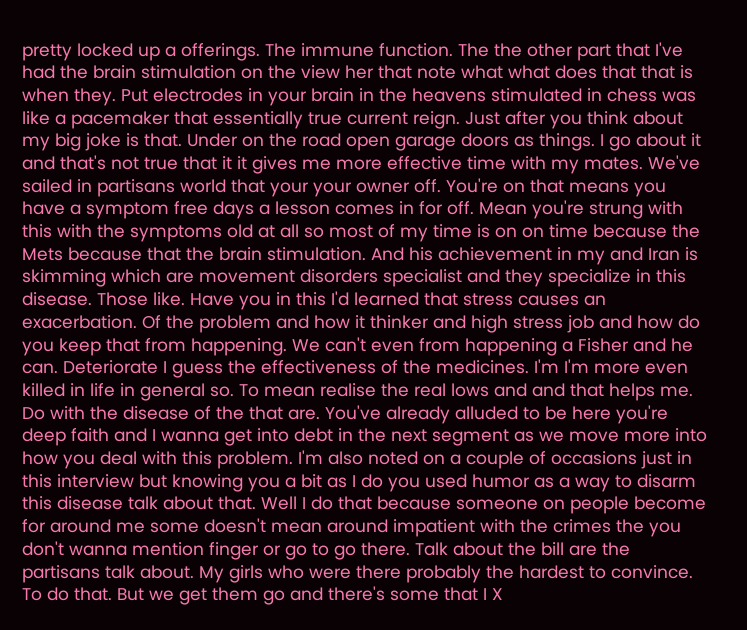pretty locked up a offerings. The immune function. The the other part that I've had the brain stimulation on the view her that note what what does that that is when they. Put electrodes in your brain in the heavens stimulated in chess was like a pacemaker that essentially true current reign. Just after you think about my big joke is that. Under on the road open garage doors as things. I go about it and that's not true that it it gives me more effective time with my mates. We've sailed in partisans world that your your owner off. You're on that means you have a symptom free days a lesson comes in for off. Mean you're strung with this with the symptoms old at all so most of my time is on on time because the Mets because that the brain stimulation. And his achievement in my and Iran is skimming which are movement disorders specialist and they specialize in this disease. Those like. Have you in this I'd learned that stress causes an exacerbation. Of the problem and how it thinker and high stress job and how do you keep that from happening. We can't even from happening a Fisher and he can. Deteriorate I guess the effectiveness of the medicines. I'm I'm more even killed in life in general so. To mean realise the real lows and and that helps me. Do with the disease of the that are. You've already alluded to be here you're deep faith and I wanna get into debt in the next segment as we move more into how you deal with this problem. I'm also noted on a couple of occasions just in this interview but knowing you a bit as I do you used humor as a way to disarm this disease talk about that. Well I do that because someone on people become for around me some doesn't mean around impatient with the crimes the you don't wanna mention finger or go to go there. Talk about the bill are the partisans talk about. My girls who were there probably the hardest to convince. To do that. But we get them go and there's some that I X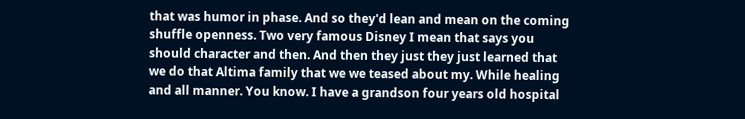that was humor in phase. And so they'd lean and mean on the coming shuffle openness. Two very famous Disney I mean that says you should character and then. And then they just they just learned that we do that Altima family that we we teased about my. While healing and all manner. You know. I have a grandson four years old hospital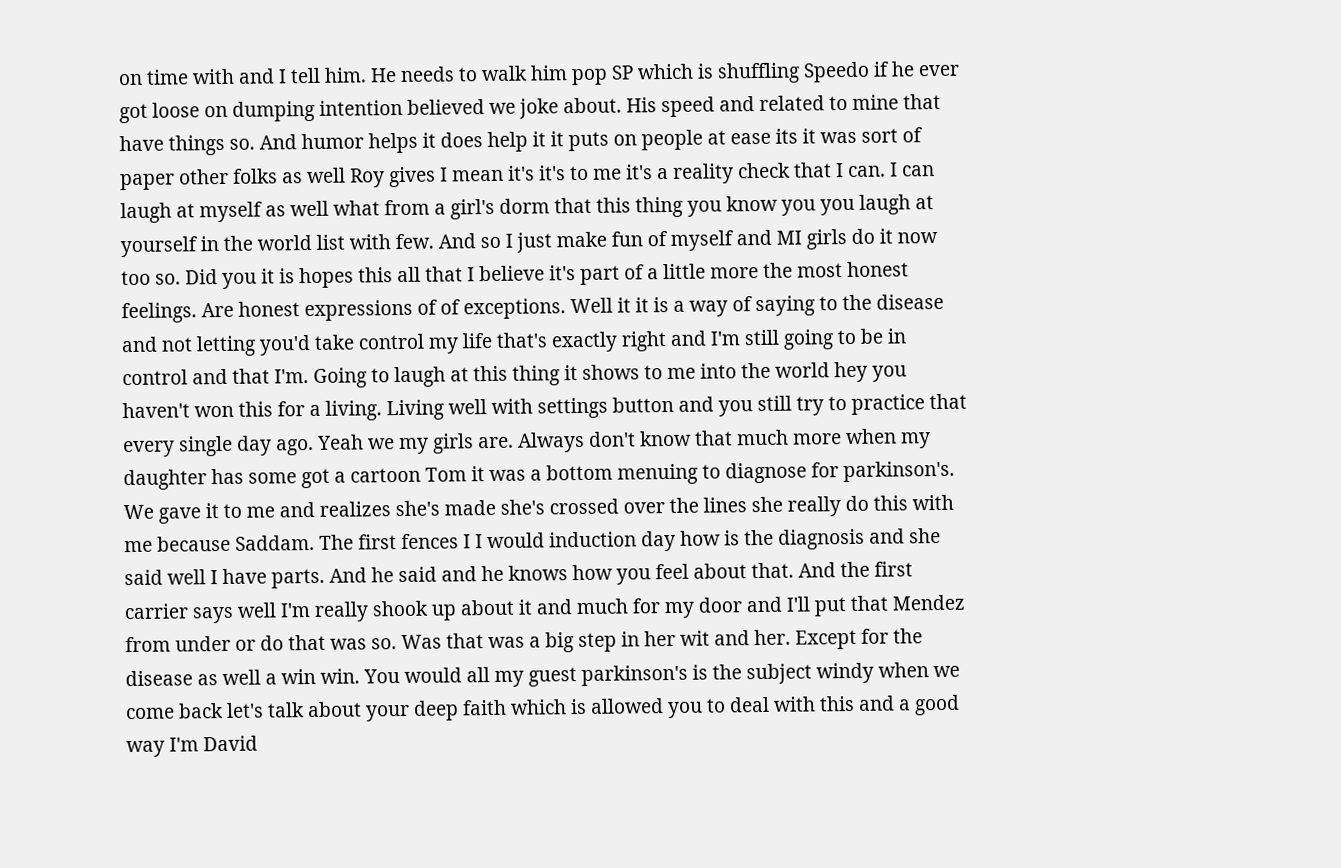on time with and I tell him. He needs to walk him pop SP which is shuffling Speedo if he ever got loose on dumping intention believed we joke about. His speed and related to mine that have things so. And humor helps it does help it it puts on people at ease its it was sort of paper other folks as well Roy gives I mean it's it's to me it's a reality check that I can. I can laugh at myself as well what from a girl's dorm that this thing you know you you laugh at yourself in the world list with few. And so I just make fun of myself and MI girls do it now too so. Did you it is hopes this all that I believe it's part of a little more the most honest feelings. Are honest expressions of of exceptions. Well it it is a way of saying to the disease and not letting you'd take control my life that's exactly right and I'm still going to be in control and that I'm. Going to laugh at this thing it shows to me into the world hey you haven't won this for a living. Living well with settings button and you still try to practice that every single day ago. Yeah we my girls are. Always don't know that much more when my daughter has some got a cartoon Tom it was a bottom menuing to diagnose for parkinson's. We gave it to me and realizes she's made she's crossed over the lines she really do this with me because Saddam. The first fences I I would induction day how is the diagnosis and she said well I have parts. And he said and he knows how you feel about that. And the first carrier says well I'm really shook up about it and much for my door and I'll put that Mendez from under or do that was so. Was that was a big step in her wit and her. Except for the disease as well a win win. You would all my guest parkinson's is the subject windy when we come back let's talk about your deep faith which is allowed you to deal with this and a good way I'm David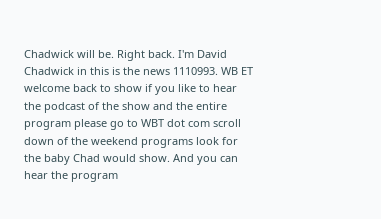Chadwick will be. Right back. I'm David Chadwick in this is the news 1110993. WB ET welcome back to show if you like to hear the podcast of the show and the entire program please go to WBT dot com scroll down of the weekend programs look for the baby Chad would show. And you can hear the program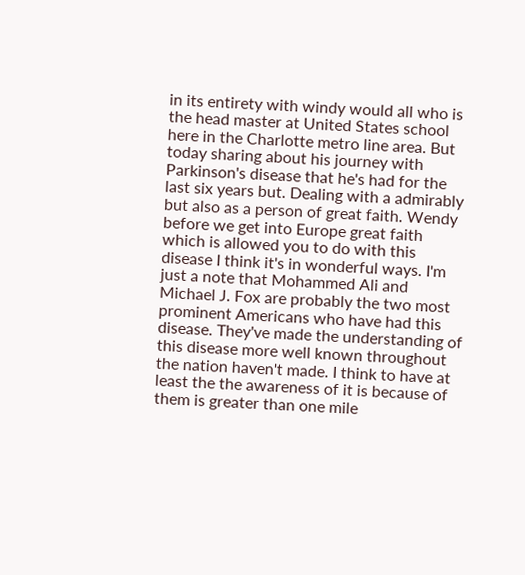in its entirety with windy would all who is the head master at United States school here in the Charlotte metro line area. But today sharing about his journey with Parkinson's disease that he's had for the last six years but. Dealing with a admirably but also as a person of great faith. Wendy before we get into Europe great faith which is allowed you to do with this disease I think it's in wonderful ways. I'm just a note that Mohammed Ali and Michael J. Fox are probably the two most prominent Americans who have had this disease. They've made the understanding of this disease more well known throughout the nation haven't made. I think to have at least the the awareness of it is because of them is greater than one mile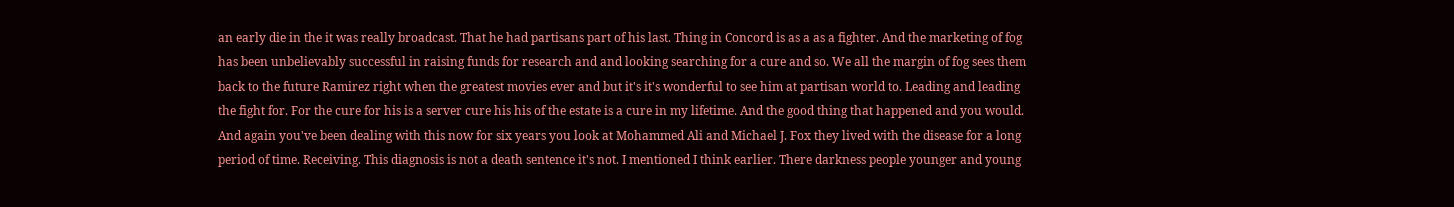an early die in the it was really broadcast. That he had partisans part of his last. Thing in Concord is as a as a fighter. And the marketing of fog has been unbelievably successful in raising funds for research and and looking searching for a cure and so. We all the margin of fog sees them back to the future Ramirez right when the greatest movies ever and but it's it's wonderful to see him at partisan world to. Leading and leading the fight for. For the cure for his is a server cure his his of the estate is a cure in my lifetime. And the good thing that happened and you would. And again you've been dealing with this now for six years you look at Mohammed Ali and Michael J. Fox they lived with the disease for a long period of time. Receiving. This diagnosis is not a death sentence it's not. I mentioned I think earlier. There darkness people younger and young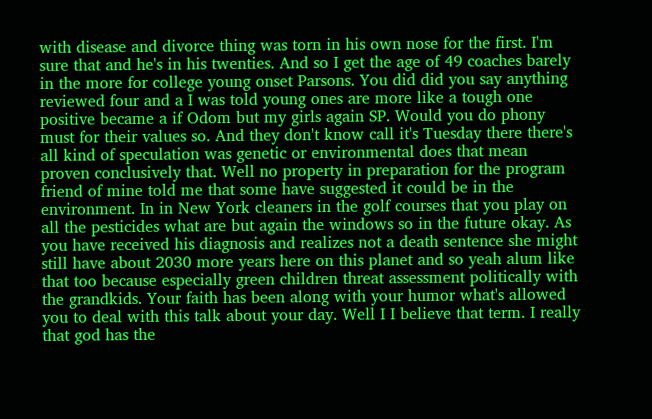with disease and divorce thing was torn in his own nose for the first. I'm sure that and he's in his twenties. And so I get the age of 49 coaches barely in the more for college young onset Parsons. You did did you say anything reviewed four and a I was told young ones are more like a tough one positive became a if Odom but my girls again SP. Would you do phony must for their values so. And they don't know call it's Tuesday there there's all kind of speculation was genetic or environmental does that mean proven conclusively that. Well no property in preparation for the program friend of mine told me that some have suggested it could be in the environment. In in New York cleaners in the golf courses that you play on all the pesticides what are but again the windows so in the future okay. As you have received his diagnosis and realizes not a death sentence she might still have about 2030 more years here on this planet and so yeah alum like that too because especially green children threat assessment politically with the grandkids. Your faith has been along with your humor what's allowed you to deal with this talk about your day. Well I I believe that term. I really that god has the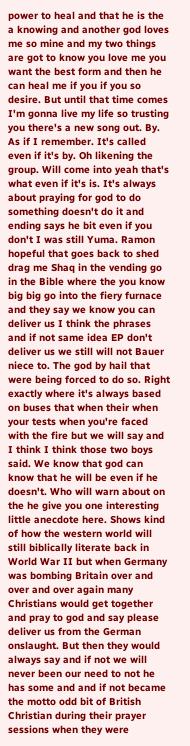power to heal and that he is the a knowing and another god loves me so mine and my two things are got to know you love me you want the best form and then he can heal me if you if you so desire. But until that time comes I'm gonna live my life so trusting you there's a new song out. By. As if I remember. It's called even if it's by. Oh likening the group. Will come into yeah that's what even if it's is. It's always about praying for god to do something doesn't do it and ending says he bit even if you don't I was still Yuma. Ramon hopeful that goes back to shed drag me Shaq in the vending go in the Bible where the you know big big go into the fiery furnace and they say we know you can deliver us I think the phrases and if not same idea EP don't deliver us we still will not Bauer niece to. The god by hail that were being forced to do so. Right exactly where it's always based on buses that when their when your tests when you're faced with the fire but we will say and I think I think those two boys said. We know that god can know that he will be even if he doesn't. Who will warn about on the he give you one interesting little anecdote here. Shows kind of how the western world will still biblically literate back in World War II but when Germany was bombing Britain over and over and over again many Christians would get together and pray to god and say please deliver us from the German onslaught. But then they would always say and if not we will never been our need to not he has some and and if not became the motto odd bit of British Christian during their prayer sessions when they were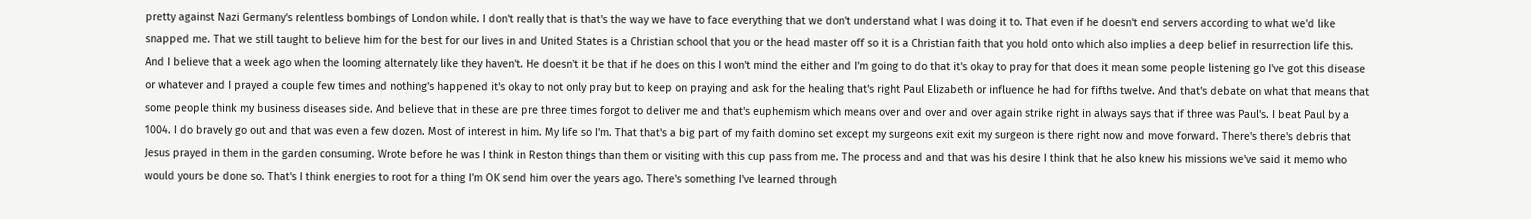pretty against Nazi Germany's relentless bombings of London while. I don't really that is that's the way we have to face everything that we don't understand what I was doing it to. That even if he doesn't end servers according to what we'd like snapped me. That we still taught to believe him for the best for our lives in and United States is a Christian school that you or the head master off so it is a Christian faith that you hold onto which also implies a deep belief in resurrection life this. And I believe that a week ago when the looming alternately like they haven't. He doesn't it be that if he does on this I won't mind the either and I'm going to do that it's okay to pray for that does it mean some people listening go I've got this disease or whatever and I prayed a couple few times and nothing's happened it's okay to not only pray but to keep on praying and ask for the healing that's right Paul Elizabeth or influence he had for fifths twelve. And that's debate on what that means that some people think my business diseases side. And believe that in these are pre three times forgot to deliver me and that's euphemism which means over and over and over again strike right in always says that if three was Paul's. I beat Paul by a 1004. I do bravely go out and that was even a few dozen. Most of interest in him. My life so I'm. That that's a big part of my faith domino set except my surgeons exit exit my surgeon is there right now and move forward. There's there's debris that Jesus prayed in them in the garden consuming. Wrote before he was I think in Reston things than them or visiting with this cup pass from me. The process and and that was his desire I think that he also knew his missions we've said it memo who would yours be done so. That's I think energies to root for a thing I'm OK send him over the years ago. There's something I've learned through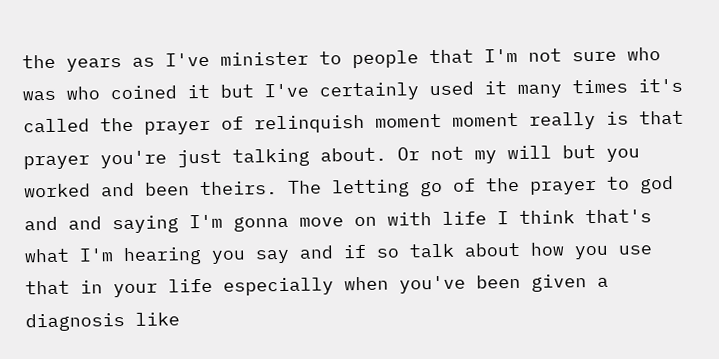the years as I've minister to people that I'm not sure who was who coined it but I've certainly used it many times it's called the prayer of relinquish moment moment really is that prayer you're just talking about. Or not my will but you worked and been theirs. The letting go of the prayer to god and and saying I'm gonna move on with life I think that's what I'm hearing you say and if so talk about how you use that in your life especially when you've been given a diagnosis like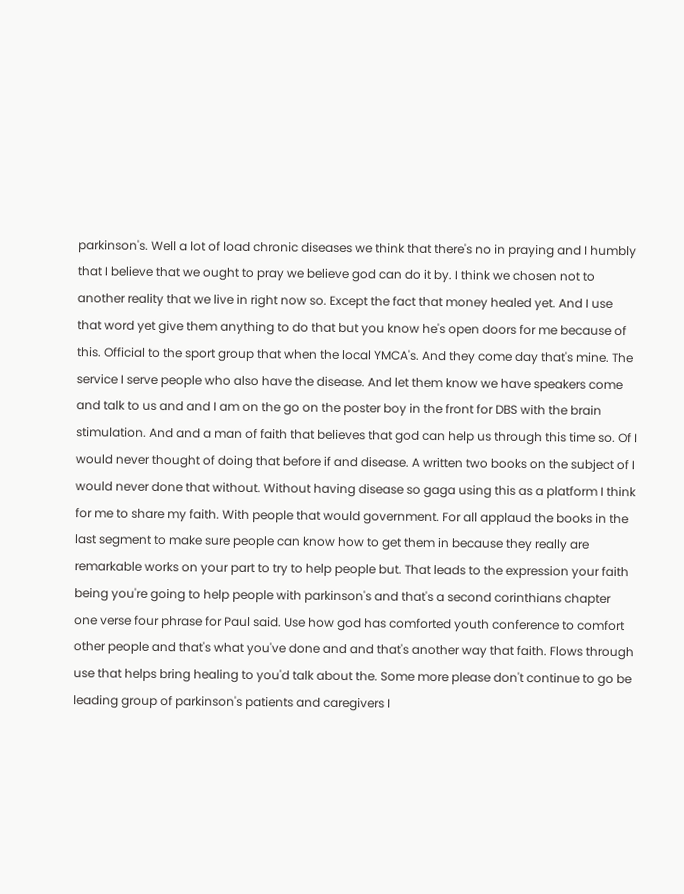parkinson's. Well a lot of load chronic diseases we think that there's no in praying and I humbly that I believe that we ought to pray we believe god can do it by. I think we chosen not to another reality that we live in right now so. Except the fact that money healed yet. And I use that word yet give them anything to do that but you know he's open doors for me because of this. Official to the sport group that when the local YMCA's. And they come day that's mine. The service I serve people who also have the disease. And let them know we have speakers come and talk to us and and I am on the go on the poster boy in the front for DBS with the brain stimulation. And and a man of faith that believes that god can help us through this time so. Of I would never thought of doing that before if and disease. A written two books on the subject of I would never done that without. Without having disease so gaga using this as a platform I think for me to share my faith. With people that would government. For all applaud the books in the last segment to make sure people can know how to get them in because they really are remarkable works on your part to try to help people but. That leads to the expression your faith being you're going to help people with parkinson's and that's a second corinthians chapter one verse four phrase for Paul said. Use how god has comforted youth conference to comfort other people and that's what you've done and and that's another way that faith. Flows through use that helps bring healing to you'd talk about the. Some more please don't continue to go be leading group of parkinson's patients and caregivers I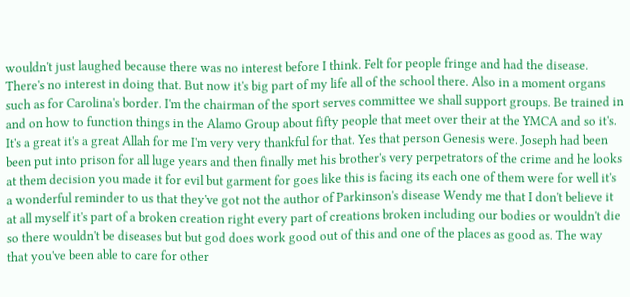wouldn't just laughed because there was no interest before I think. Felt for people fringe and had the disease. There's no interest in doing that. But now it's big part of my life all of the school there. Also in a moment organs such as for Carolina's border. I'm the chairman of the sport serves committee we shall support groups. Be trained in and on how to function things in the Alamo Group about fifty people that meet over their at the YMCA and so it's. It's a great it's a great Allah for me I'm very very thankful for that. Yes that person Genesis were. Joseph had been been put into prison for all luge years and then finally met his brother's very perpetrators of the crime and he looks at them decision you made it for evil but garment for goes like this is facing its each one of them were for well it's a wonderful reminder to us that they've got not the author of Parkinson's disease Wendy me that I don't believe it at all myself it's part of a broken creation right every part of creations broken including our bodies or wouldn't die so there wouldn't be diseases but but god does work good out of this and one of the places as good as. The way that you've been able to care for other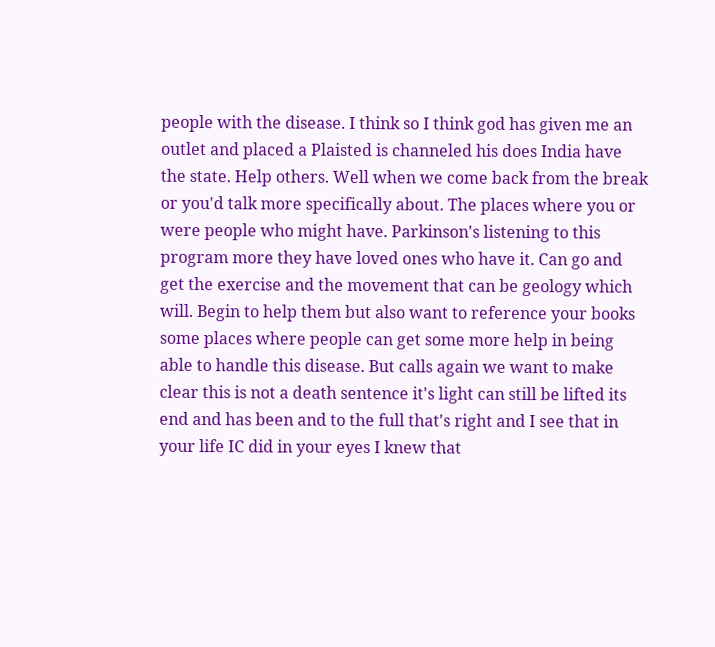people with the disease. I think so I think god has given me an outlet and placed a Plaisted is channeled his does India have the state. Help others. Well when we come back from the break or you'd talk more specifically about. The places where you or were people who might have. Parkinson's listening to this program more they have loved ones who have it. Can go and get the exercise and the movement that can be geology which will. Begin to help them but also want to reference your books some places where people can get some more help in being able to handle this disease. But calls again we want to make clear this is not a death sentence it's light can still be lifted its end and has been and to the full that's right and I see that in your life IC did in your eyes I knew that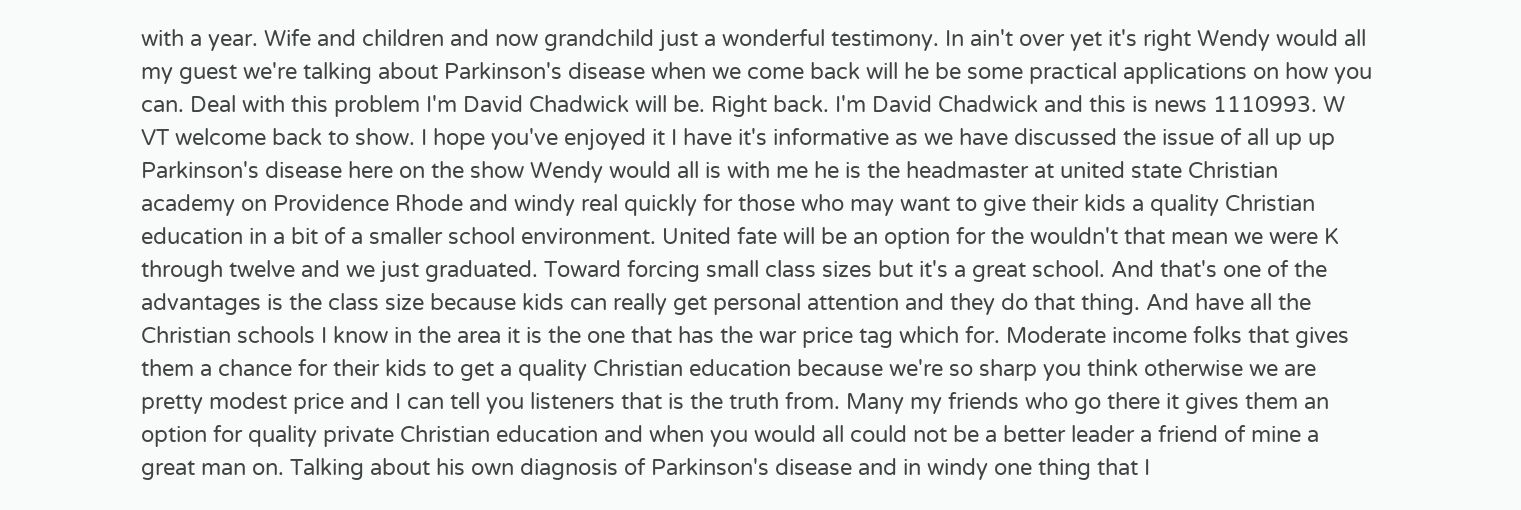with a year. Wife and children and now grandchild just a wonderful testimony. In ain't over yet it's right Wendy would all my guest we're talking about Parkinson's disease when we come back will he be some practical applications on how you can. Deal with this problem I'm David Chadwick will be. Right back. I'm David Chadwick and this is news 1110993. W VT welcome back to show. I hope you've enjoyed it I have it's informative as we have discussed the issue of all up up Parkinson's disease here on the show Wendy would all is with me he is the headmaster at united state Christian academy on Providence Rhode and windy real quickly for those who may want to give their kids a quality Christian education in a bit of a smaller school environment. United fate will be an option for the wouldn't that mean we were K through twelve and we just graduated. Toward forcing small class sizes but it's a great school. And that's one of the advantages is the class size because kids can really get personal attention and they do that thing. And have all the Christian schools I know in the area it is the one that has the war price tag which for. Moderate income folks that gives them a chance for their kids to get a quality Christian education because we're so sharp you think otherwise we are pretty modest price and I can tell you listeners that is the truth from. Many my friends who go there it gives them an option for quality private Christian education and when you would all could not be a better leader a friend of mine a great man on. Talking about his own diagnosis of Parkinson's disease and in windy one thing that I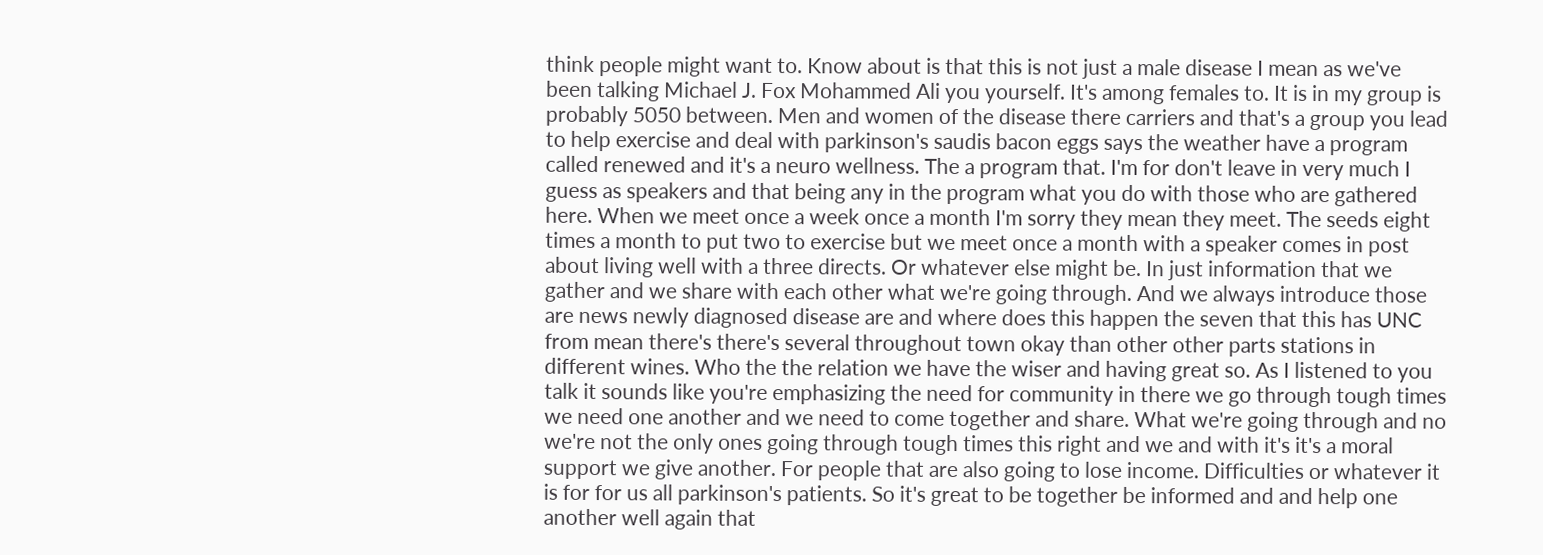think people might want to. Know about is that this is not just a male disease I mean as we've been talking Michael J. Fox Mohammed Ali you yourself. It's among females to. It is in my group is probably 5050 between. Men and women of the disease there carriers and that's a group you lead to help exercise and deal with parkinson's saudis bacon eggs says the weather have a program called renewed and it's a neuro wellness. The a program that. I'm for don't leave in very much I guess as speakers and that being any in the program what you do with those who are gathered here. When we meet once a week once a month I'm sorry they mean they meet. The seeds eight times a month to put two to exercise but we meet once a month with a speaker comes in post about living well with a three directs. Or whatever else might be. In just information that we gather and we share with each other what we're going through. And we always introduce those are news newly diagnosed disease are and where does this happen the seven that this has UNC from mean there's there's several throughout town okay than other other parts stations in different wines. Who the the relation we have the wiser and having great so. As I listened to you talk it sounds like you're emphasizing the need for community in there we go through tough times we need one another and we need to come together and share. What we're going through and no we're not the only ones going through tough times this right and we and with it's it's a moral support we give another. For people that are also going to lose income. Difficulties or whatever it is for for us all parkinson's patients. So it's great to be together be informed and and help one another well again that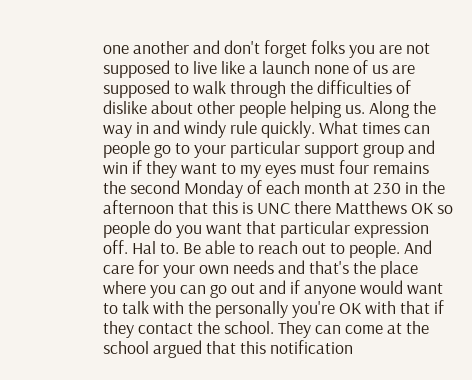one another and don't forget folks you are not supposed to live like a launch none of us are supposed to walk through the difficulties of dislike about other people helping us. Along the way in and windy rule quickly. What times can people go to your particular support group and win if they want to my eyes must four remains the second Monday of each month at 230 in the afternoon that this is UNC there Matthews OK so people do you want that particular expression off. Hal to. Be able to reach out to people. And care for your own needs and that's the place where you can go out and if anyone would want to talk with the personally you're OK with that if they contact the school. They can come at the school argued that this notification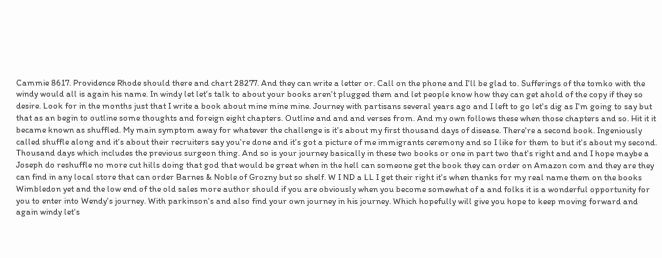Cammie 8617. Providence Rhode should there and chart 28277. And they can write a letter or. Call on the phone and I'll be glad to. Sufferings of the tomko with the windy would all is again his name. In windy let let's talk to about your books aren't plugged them and let people know how they can get ahold of the copy if they so desire. Look for in the months just that I write a book about mine mine mine. Journey with partisans several years ago and I left to go let's dig as I'm going to say but that as an begin to outline some thoughts and foreign eight chapters. Outline and and and verses from. And my own follows these when those chapters and so. Hit it it became known as shuffled. My main symptom away for whatever the challenge is it's about my first thousand days of disease. There're a second book. Ingeniously called shuffle along and it's about their recruiters say you're done and it's got a picture of me immigrants ceremony and so I like for them to but it's about my second. Thousand days which includes the previous surgeon thing. And so is your journey basically in these two books or one in part two that's right and and I hope maybe a Joseph do reshuffle no more cut hills doing that god that would be great when in the hell can someone get the book they can order on Amazon com and they are they can find in any local store that can order Barnes & Noble of Grozny but so shelf. W I ND a LL I get their right it's when thanks for my real name them on the books Wimbledon yet and the low end of the old sales more author should if you are obviously when you become somewhat of a and folks it is a wonderful opportunity for you to enter into Wendy's journey. With parkinson's and also find your own journey in his journey. Which hopefully will give you hope to keep moving forward and again windy let's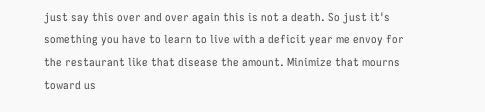just say this over and over again this is not a death. So just it's something you have to learn to live with a deficit year me envoy for the restaurant like that disease the amount. Minimize that mourns toward us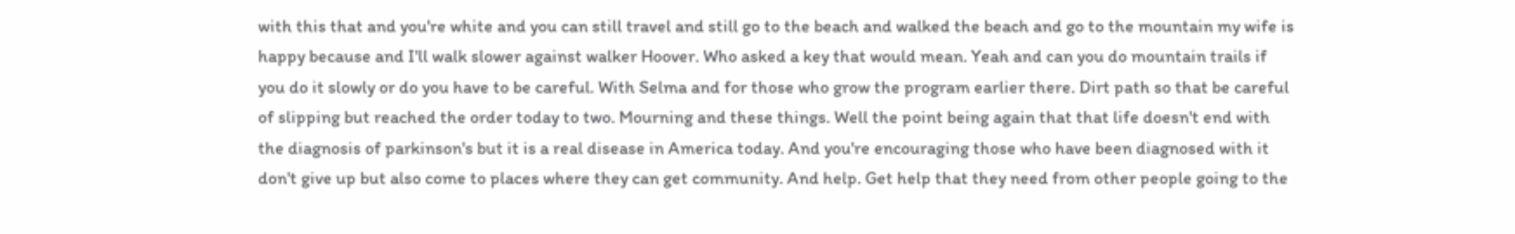with this that and you're white and you can still travel and still go to the beach and walked the beach and go to the mountain my wife is happy because and I'll walk slower against walker Hoover. Who asked a key that would mean. Yeah and can you do mountain trails if you do it slowly or do you have to be careful. With Selma and for those who grow the program earlier there. Dirt path so that be careful of slipping but reached the order today to two. Mourning and these things. Well the point being again that that life doesn't end with the diagnosis of parkinson's but it is a real disease in America today. And you're encouraging those who have been diagnosed with it don't give up but also come to places where they can get community. And help. Get help that they need from other people going to the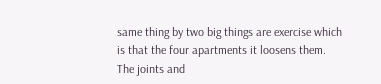same thing by two big things are exercise which is that the four apartments it loosens them. The joints and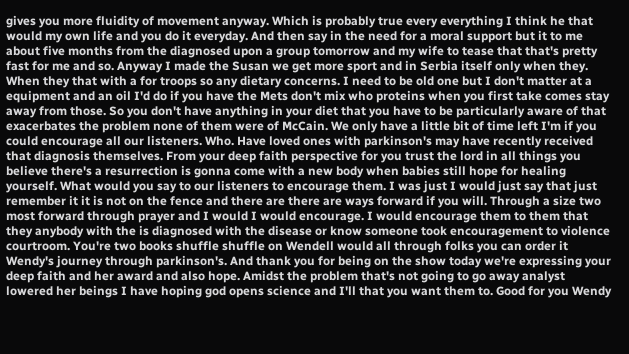gives you more fluidity of movement anyway. Which is probably true every everything I think he that would my own life and you do it everyday. And then say in the need for a moral support but it to me about five months from the diagnosed upon a group tomorrow and my wife to tease that that's pretty fast for me and so. Anyway I made the Susan we get more sport and in Serbia itself only when they. When they that with a for troops so any dietary concerns. I need to be old one but I don't matter at a equipment and an oil I'd do if you have the Mets don't mix who proteins when you first take comes stay away from those. So you don't have anything in your diet that you have to be particularly aware of that exacerbates the problem none of them were of McCain. We only have a little bit of time left I'm if you could encourage all our listeners. Who. Have loved ones with parkinson's may have recently received that diagnosis themselves. From your deep faith perspective for you trust the lord in all things you believe there's a resurrection is gonna come with a new body when babies still hope for healing yourself. What would you say to our listeners to encourage them. I was just I would just say that just remember it it is not on the fence and there are there are ways forward if you will. Through a size two most forward through prayer and I would I would encourage. I would encourage them to them that they anybody with the is diagnosed with the disease or know someone took encouragement to violence courtroom. You're two books shuffle shuffle on Wendell would all through folks you can order it Wendy's journey through parkinson's. And thank you for being on the show today we're expressing your deep faith and her award and also hope. Amidst the problem that's not going to go away analyst lowered her beings I have hoping god opens science and I'll that you want them to. Good for you Wendy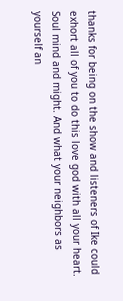thanks for being on the show and listeners of Ike could exhort all of you to do this love god with all your heart. Soul mind and might. And what your neighbors as yourself an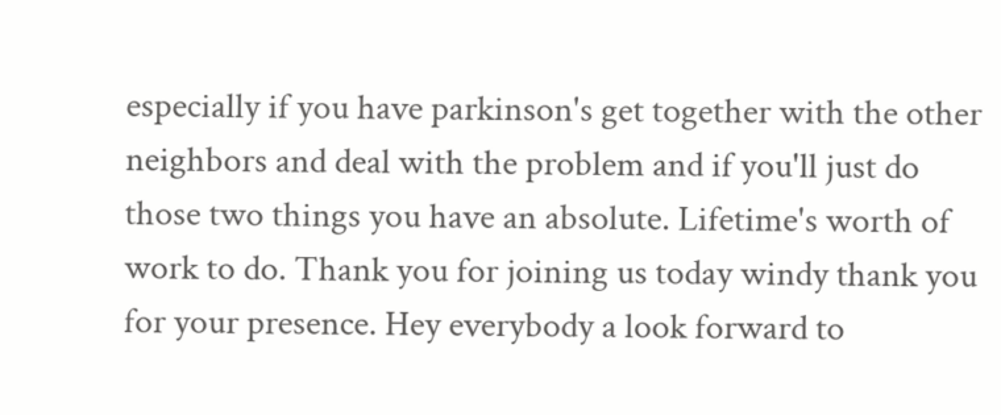especially if you have parkinson's get together with the other neighbors and deal with the problem and if you'll just do those two things you have an absolute. Lifetime's worth of work to do. Thank you for joining us today windy thank you for your presence. Hey everybody a look forward to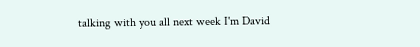talking with you all next week I'm David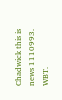Chadwick this is news 1110993. WBT.